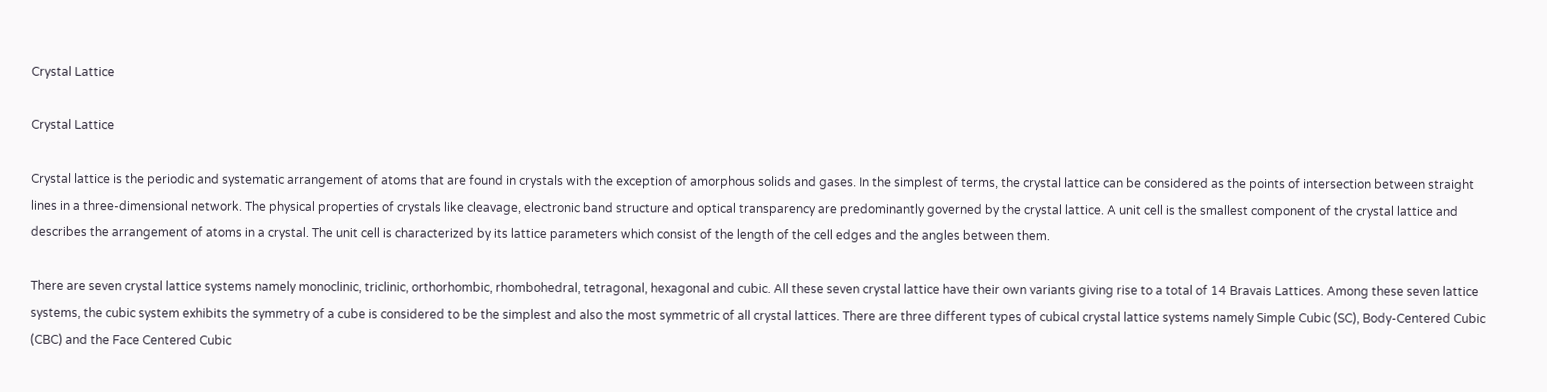Crystal Lattice

Crystal Lattice

Crystal lattice is the periodic and systematic arrangement of atoms that are found in crystals with the exception of amorphous solids and gases. In the simplest of terms, the crystal lattice can be considered as the points of intersection between straight lines in a three-dimensional network. The physical properties of crystals like cleavage, electronic band structure and optical transparency are predominantly governed by the crystal lattice. A unit cell is the smallest component of the crystal lattice and describes the arrangement of atoms in a crystal. The unit cell is characterized by its lattice parameters which consist of the length of the cell edges and the angles between them.

There are seven crystal lattice systems namely monoclinic, triclinic, orthorhombic, rhombohedral, tetragonal, hexagonal and cubic. All these seven crystal lattice have their own variants giving rise to a total of 14 Bravais Lattices. Among these seven lattice systems, the cubic system exhibits the symmetry of a cube is considered to be the simplest and also the most symmetric of all crystal lattices. There are three different types of cubical crystal lattice systems namely Simple Cubic (SC), Body-Centered Cubic (CBC) and the Face Centered Cubic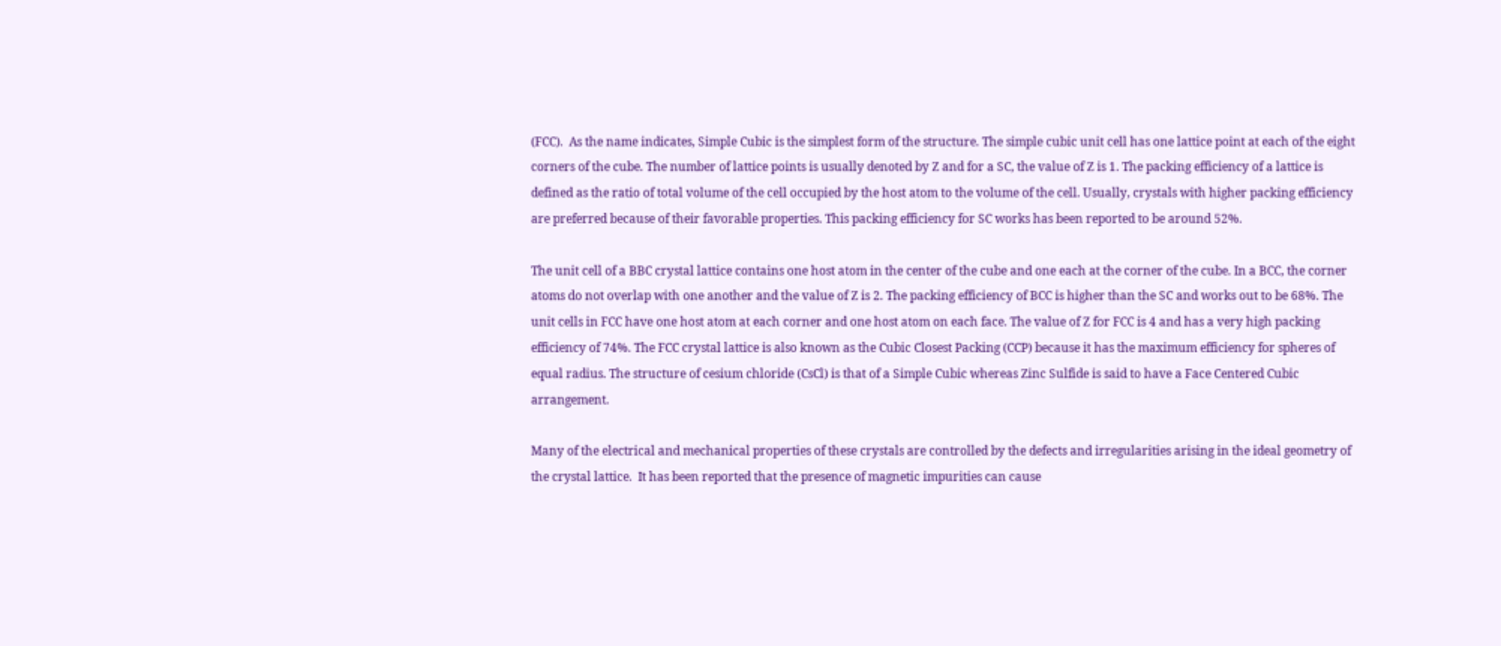(FCC).  As the name indicates, Simple Cubic is the simplest form of the structure. The simple cubic unit cell has one lattice point at each of the eight corners of the cube. The number of lattice points is usually denoted by Z and for a SC, the value of Z is 1. The packing efficiency of a lattice is defined as the ratio of total volume of the cell occupied by the host atom to the volume of the cell. Usually, crystals with higher packing efficiency are preferred because of their favorable properties. This packing efficiency for SC works has been reported to be around 52%.

The unit cell of a BBC crystal lattice contains one host atom in the center of the cube and one each at the corner of the cube. In a BCC, the corner atoms do not overlap with one another and the value of Z is 2. The packing efficiency of BCC is higher than the SC and works out to be 68%. The unit cells in FCC have one host atom at each corner and one host atom on each face. The value of Z for FCC is 4 and has a very high packing efficiency of 74%. The FCC crystal lattice is also known as the Cubic Closest Packing (CCP) because it has the maximum efficiency for spheres of equal radius. The structure of cesium chloride (CsCl) is that of a Simple Cubic whereas Zinc Sulfide is said to have a Face Centered Cubic arrangement.

Many of the electrical and mechanical properties of these crystals are controlled by the defects and irregularities arising in the ideal geometry of the crystal lattice.  It has been reported that the presence of magnetic impurities can cause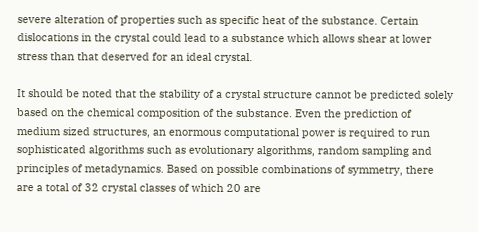severe alteration of properties such as specific heat of the substance. Certain dislocations in the crystal could lead to a substance which allows shear at lower stress than that deserved for an ideal crystal.

It should be noted that the stability of a crystal structure cannot be predicted solely based on the chemical composition of the substance. Even the prediction of medium sized structures, an enormous computational power is required to run sophisticated algorithms such as evolutionary algorithms, random sampling and principles of metadynamics. Based on possible combinations of symmetry, there are a total of 32 crystal classes of which 20 are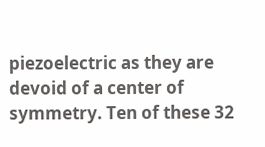piezoelectric as they are devoid of a center of symmetry. Ten of these 32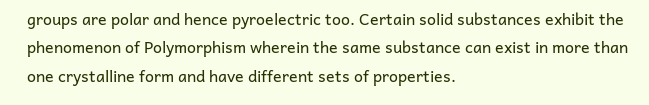groups are polar and hence pyroelectric too. Certain solid substances exhibit the phenomenon of Polymorphism wherein the same substance can exist in more than one crystalline form and have different sets of properties.